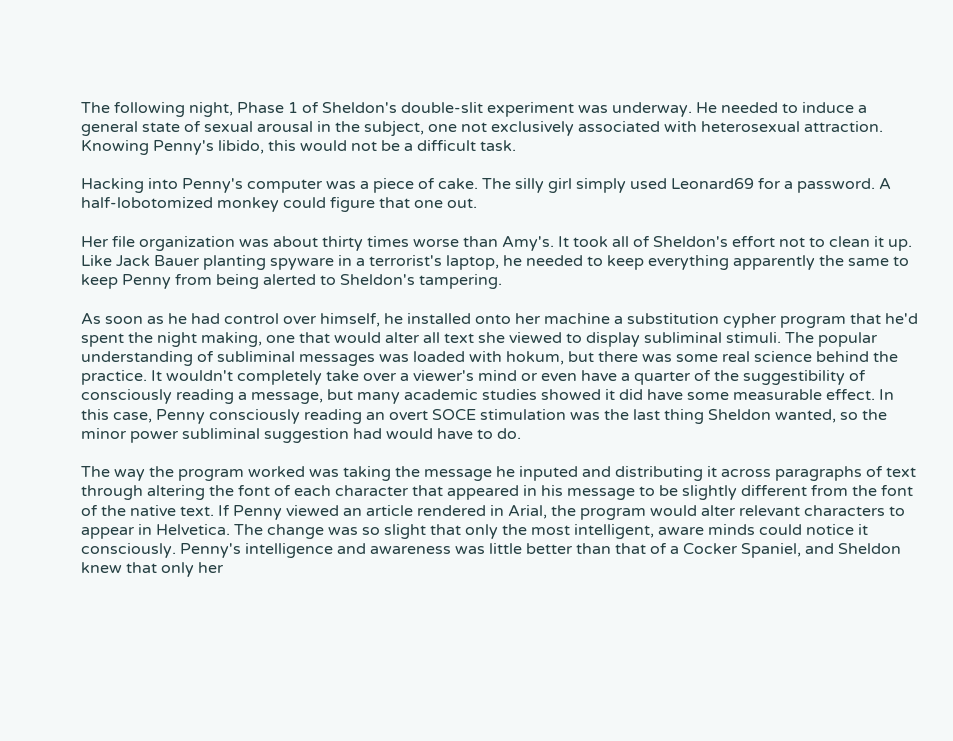The following night, Phase 1 of Sheldon's double-slit experiment was underway. He needed to induce a general state of sexual arousal in the subject, one not exclusively associated with heterosexual attraction. Knowing Penny's libido, this would not be a difficult task.

Hacking into Penny's computer was a piece of cake. The silly girl simply used Leonard69 for a password. A half-lobotomized monkey could figure that one out.

Her file organization was about thirty times worse than Amy's. It took all of Sheldon's effort not to clean it up. Like Jack Bauer planting spyware in a terrorist's laptop, he needed to keep everything apparently the same to keep Penny from being alerted to Sheldon's tampering.

As soon as he had control over himself, he installed onto her machine a substitution cypher program that he'd spent the night making, one that would alter all text she viewed to display subliminal stimuli. The popular understanding of subliminal messages was loaded with hokum, but there was some real science behind the practice. It wouldn't completely take over a viewer's mind or even have a quarter of the suggestibility of consciously reading a message, but many academic studies showed it did have some measurable effect. In this case, Penny consciously reading an overt SOCE stimulation was the last thing Sheldon wanted, so the minor power subliminal suggestion had would have to do.

The way the program worked was taking the message he inputed and distributing it across paragraphs of text through altering the font of each character that appeared in his message to be slightly different from the font of the native text. If Penny viewed an article rendered in Arial, the program would alter relevant characters to appear in Helvetica. The change was so slight that only the most intelligent, aware minds could notice it consciously. Penny's intelligence and awareness was little better than that of a Cocker Spaniel, and Sheldon knew that only her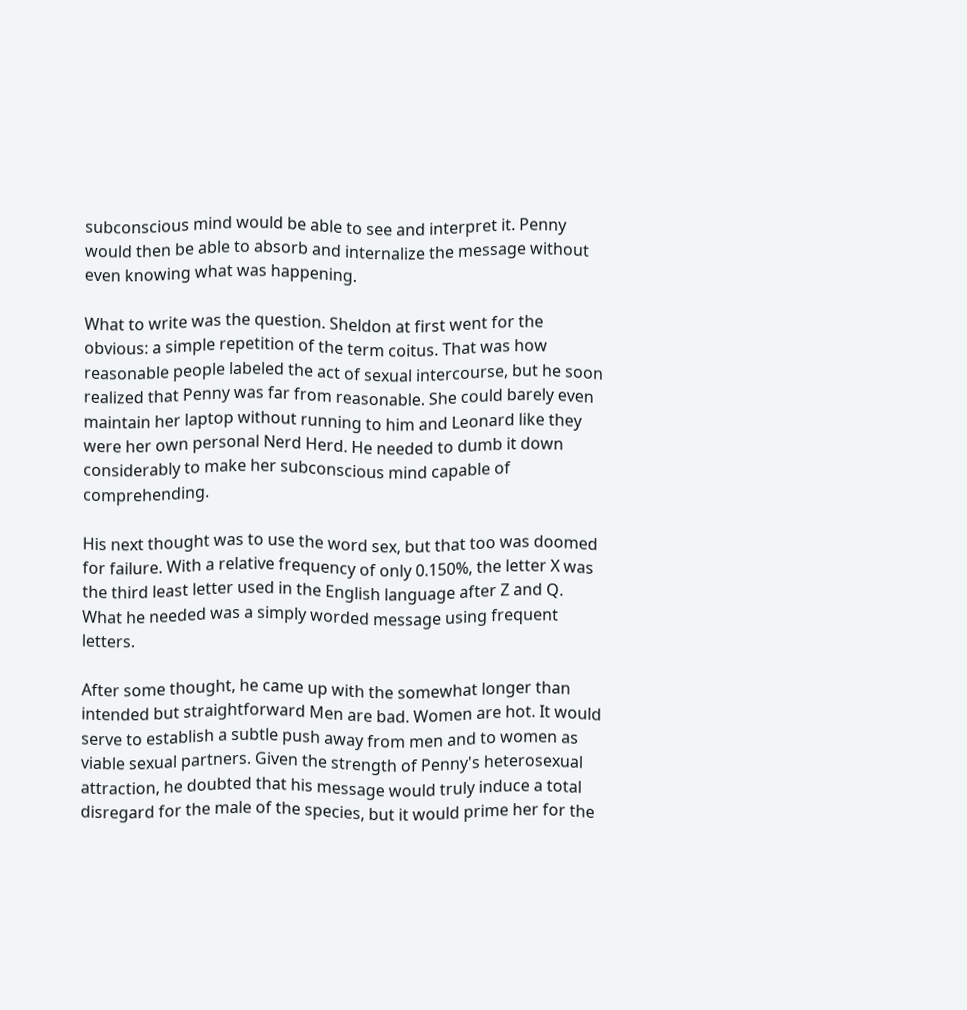subconscious mind would be able to see and interpret it. Penny would then be able to absorb and internalize the message without even knowing what was happening.

What to write was the question. Sheldon at first went for the obvious: a simple repetition of the term coitus. That was how reasonable people labeled the act of sexual intercourse, but he soon realized that Penny was far from reasonable. She could barely even maintain her laptop without running to him and Leonard like they were her own personal Nerd Herd. He needed to dumb it down considerably to make her subconscious mind capable of comprehending.

His next thought was to use the word sex, but that too was doomed for failure. With a relative frequency of only 0.150%, the letter X was the third least letter used in the English language after Z and Q. What he needed was a simply worded message using frequent letters.

After some thought, he came up with the somewhat longer than intended but straightforward Men are bad. Women are hot. It would serve to establish a subtle push away from men and to women as viable sexual partners. Given the strength of Penny's heterosexual attraction, he doubted that his message would truly induce a total disregard for the male of the species, but it would prime her for the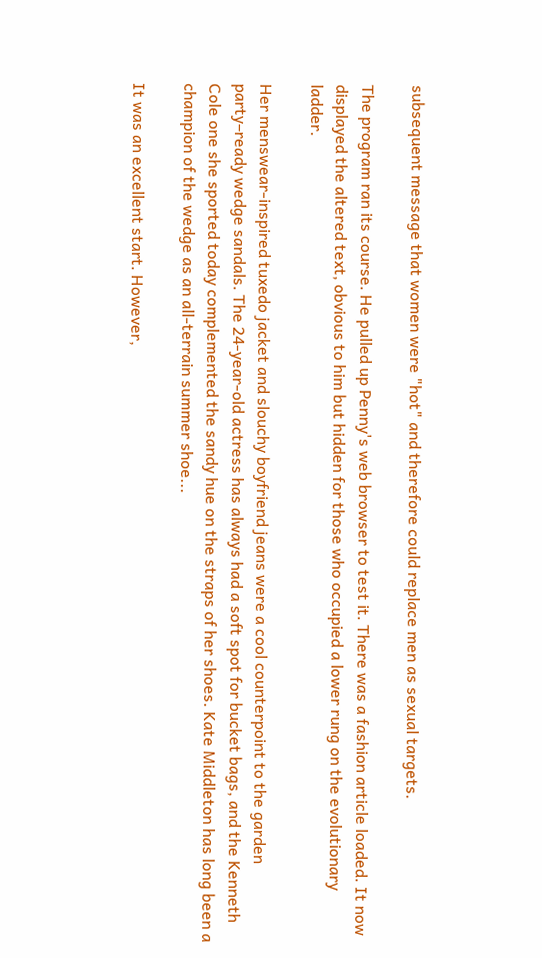subsequent message that women were "hot" and therefore could replace men as sexual targets.

The program ran its course. He pulled up Penny's web browser to test it. There was a fashion article loaded. It now displayed the altered text, obvious to him but hidden for those who occupied a lower rung on the evolutionary ladder.

Her menswear-inspired tuxedo jacket and slouchy boyfriend jeans were a cool counterpoint to the garden party–ready wedge sandals. The 24-year-old actress has always had a soft spot for bucket bags, and the Kenneth Cole one she sported today complemented the sandy hue on the straps of her shoes. Kate Middleton has long been a champion of the wedge as an all-terrain summer shoe...

It was an excellent start. However,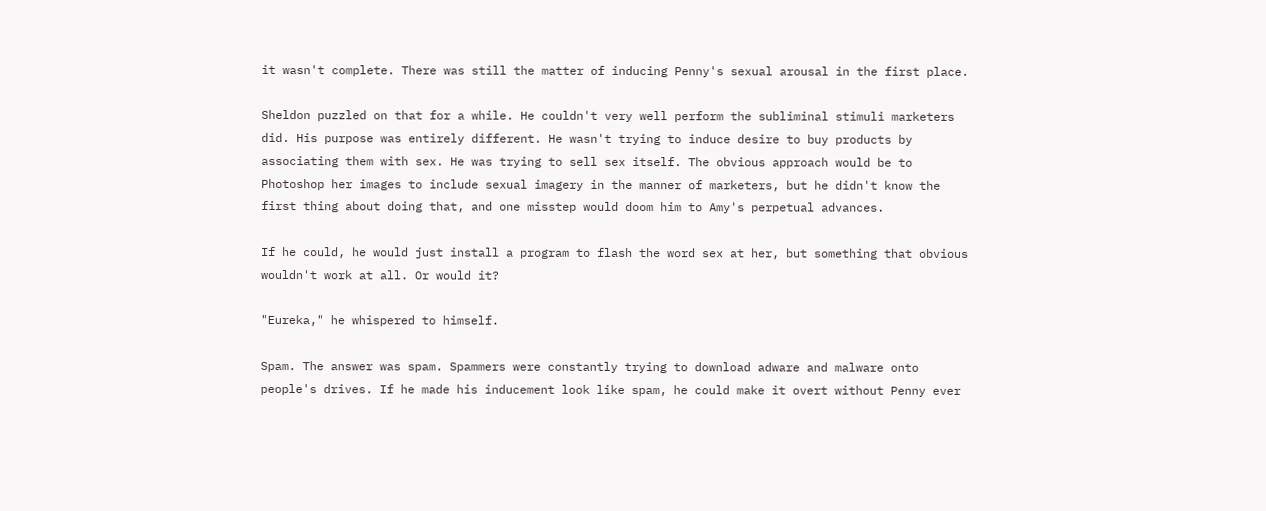it wasn't complete. There was still the matter of inducing Penny's sexual arousal in the first place.

Sheldon puzzled on that for a while. He couldn't very well perform the subliminal stimuli marketers did. His purpose was entirely different. He wasn't trying to induce desire to buy products by associating them with sex. He was trying to sell sex itself. The obvious approach would be to Photoshop her images to include sexual imagery in the manner of marketers, but he didn't know the first thing about doing that, and one misstep would doom him to Amy's perpetual advances.

If he could, he would just install a program to flash the word sex at her, but something that obvious wouldn't work at all. Or would it?

"Eureka," he whispered to himself.

Spam. The answer was spam. Spammers were constantly trying to download adware and malware onto people's drives. If he made his inducement look like spam, he could make it overt without Penny ever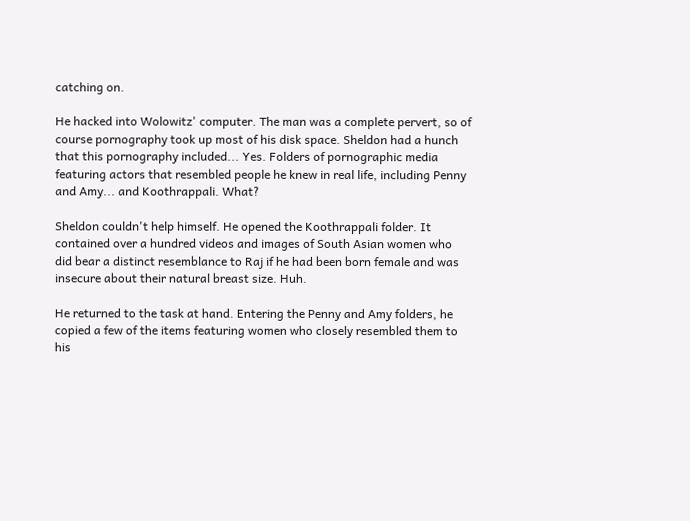catching on.

He hacked into Wolowitz' computer. The man was a complete pervert, so of course pornography took up most of his disk space. Sheldon had a hunch that this pornography included... Yes. Folders of pornographic media featuring actors that resembled people he knew in real life, including Penny and Amy... and Koothrappali. What?

Sheldon couldn't help himself. He opened the Koothrappali folder. It contained over a hundred videos and images of South Asian women who did bear a distinct resemblance to Raj if he had been born female and was insecure about their natural breast size. Huh.

He returned to the task at hand. Entering the Penny and Amy folders, he copied a few of the items featuring women who closely resembled them to his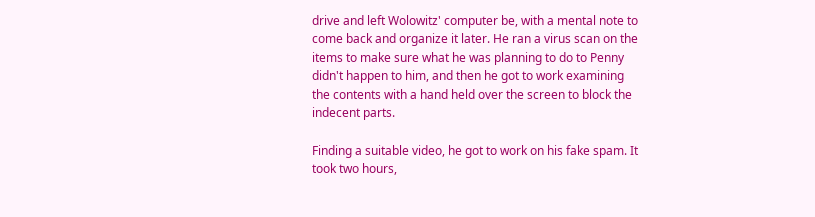drive and left Wolowitz' computer be, with a mental note to come back and organize it later. He ran a virus scan on the items to make sure what he was planning to do to Penny didn't happen to him, and then he got to work examining the contents with a hand held over the screen to block the indecent parts.

Finding a suitable video, he got to work on his fake spam. It took two hours,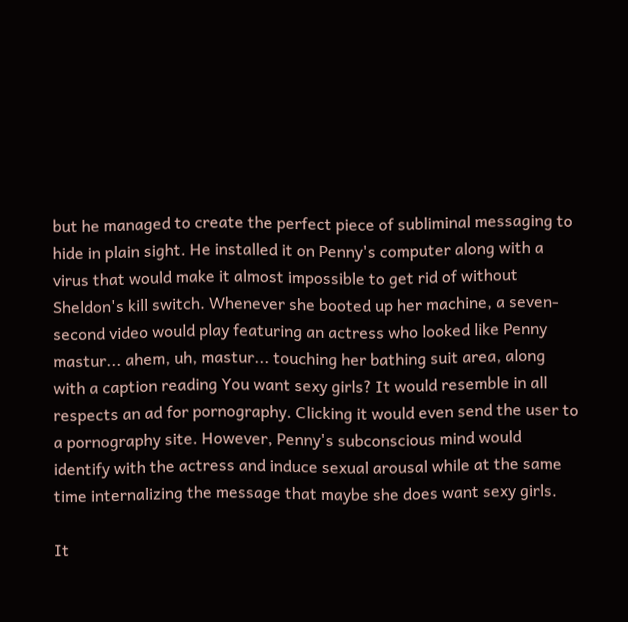but he managed to create the perfect piece of subliminal messaging to hide in plain sight. He installed it on Penny's computer along with a virus that would make it almost impossible to get rid of without Sheldon's kill switch. Whenever she booted up her machine, a seven-second video would play featuring an actress who looked like Penny mastur... ahem, uh, mastur... touching her bathing suit area, along with a caption reading You want sexy girls? It would resemble in all respects an ad for pornography. Clicking it would even send the user to a pornography site. However, Penny's subconscious mind would identify with the actress and induce sexual arousal while at the same time internalizing the message that maybe she does want sexy girls.

It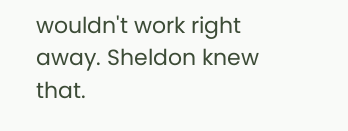wouldn't work right away. Sheldon knew that.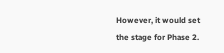However, it would set the stage for Phase 2.